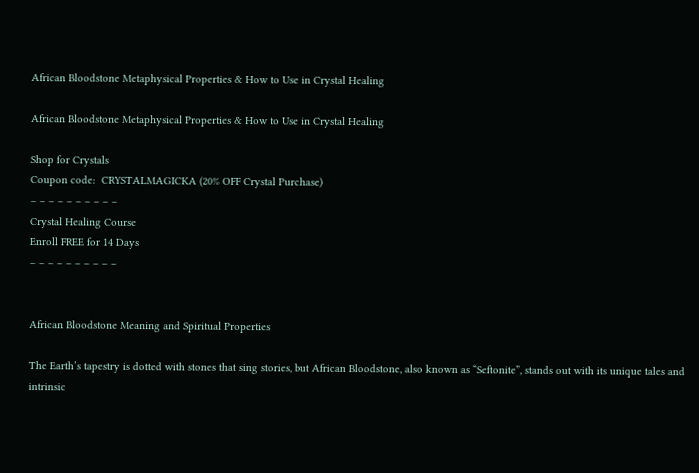African Bloodstone Metaphysical Properties & How to Use in Crystal Healing

African Bloodstone Metaphysical Properties & How to Use in Crystal Healing

Shop for Crystals
Coupon code:  CRYSTALMAGICKA (20% OFF Crystal Purchase)
– – – – – – – – – –
Crystal Healing Course
Enroll FREE for 14 Days
– – – – – – – – – –


African Bloodstone Meaning and Spiritual Properties

The Earth’s tapestry is dotted with stones that sing stories, but African Bloodstone, also known as “Seftonite”, stands out with its unique tales and intrinsic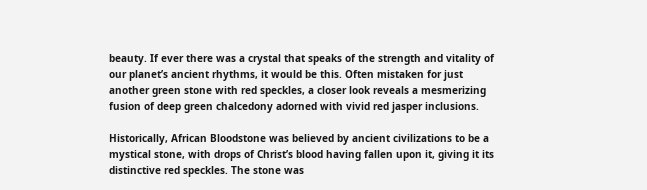beauty. If ever there was a crystal that speaks of the strength and vitality of our planet’s ancient rhythms, it would be this. Often mistaken for just another green stone with red speckles, a closer look reveals a mesmerizing fusion of deep green chalcedony adorned with vivid red jasper inclusions.

Historically, African Bloodstone was believed by ancient civilizations to be a mystical stone, with drops of Christ’s blood having fallen upon it, giving it its distinctive red speckles. The stone was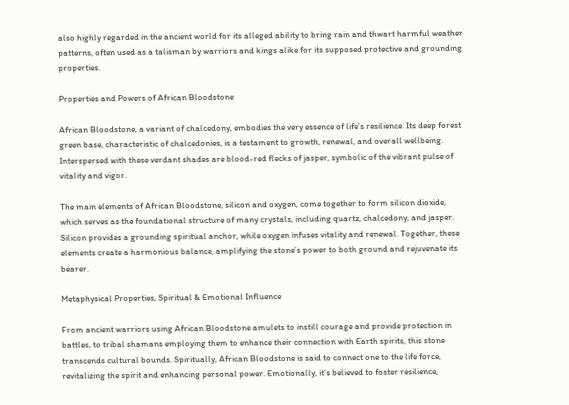also highly regarded in the ancient world for its alleged ability to bring rain and thwart harmful weather patterns, often used as a talisman by warriors and kings alike for its supposed protective and grounding properties.

Properties and Powers of African Bloodstone

African Bloodstone, a variant of chalcedony, embodies the very essence of life’s resilience. Its deep forest green base, characteristic of chalcedonies, is a testament to growth, renewal, and overall wellbeing. Interspersed with these verdant shades are blood-red flecks of jasper, symbolic of the vibrant pulse of vitality and vigor.

The main elements of African Bloodstone, silicon and oxygen, come together to form silicon dioxide, which serves as the foundational structure of many crystals, including quartz, chalcedony, and jasper. Silicon provides a grounding spiritual anchor, while oxygen infuses vitality and renewal. Together, these elements create a harmonious balance, amplifying the stone’s power to both ground and rejuvenate its bearer.

Metaphysical Properties, Spiritual & Emotional Influence

From ancient warriors using African Bloodstone amulets to instill courage and provide protection in battles, to tribal shamans employing them to enhance their connection with Earth spirits, this stone transcends cultural bounds. Spiritually, African Bloodstone is said to connect one to the life force, revitalizing the spirit and enhancing personal power. Emotionally, it’s believed to foster resilience,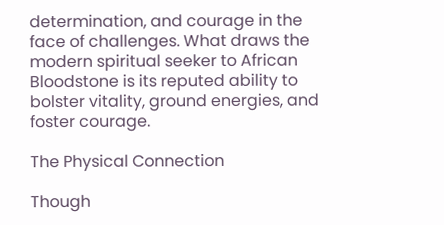determination, and courage in the face of challenges. What draws the modern spiritual seeker to African Bloodstone is its reputed ability to bolster vitality, ground energies, and foster courage.

The Physical Connection

Though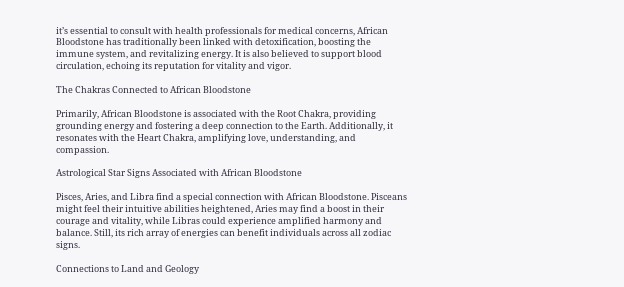it’s essential to consult with health professionals for medical concerns, African Bloodstone has traditionally been linked with detoxification, boosting the immune system, and revitalizing energy. It is also believed to support blood circulation, echoing its reputation for vitality and vigor.

The Chakras Connected to African Bloodstone

Primarily, African Bloodstone is associated with the Root Chakra, providing grounding energy and fostering a deep connection to the Earth. Additionally, it resonates with the Heart Chakra, amplifying love, understanding, and compassion.

Astrological Star Signs Associated with African Bloodstone

Pisces, Aries, and Libra find a special connection with African Bloodstone. Pisceans might feel their intuitive abilities heightened, Aries may find a boost in their courage and vitality, while Libras could experience amplified harmony and balance. Still, its rich array of energies can benefit individuals across all zodiac signs.

Connections to Land and Geology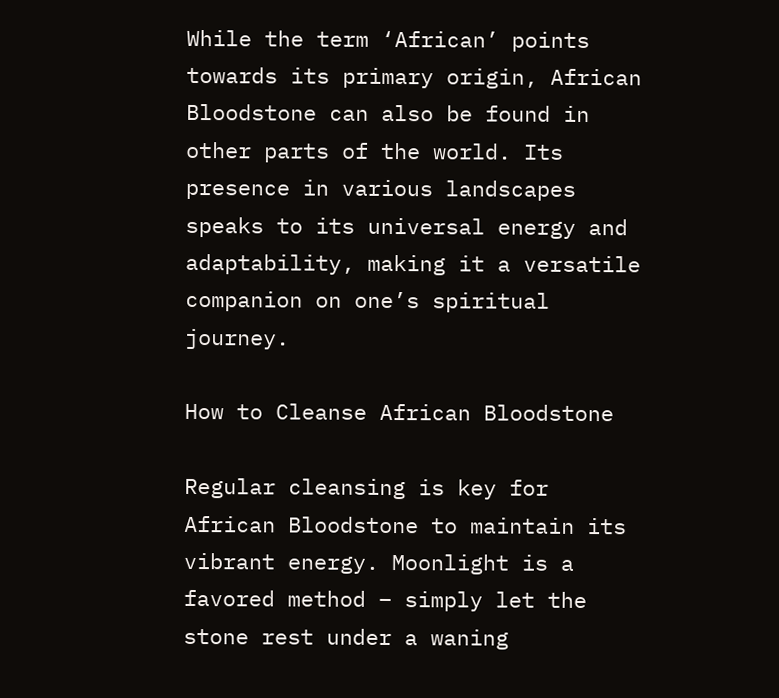While the term ‘African’ points towards its primary origin, African Bloodstone can also be found in other parts of the world. Its presence in various landscapes speaks to its universal energy and adaptability, making it a versatile companion on one’s spiritual journey.

How to Cleanse African Bloodstone

Regular cleansing is key for African Bloodstone to maintain its vibrant energy. Moonlight is a favored method – simply let the stone rest under a waning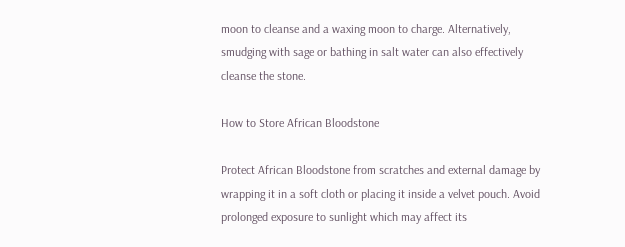moon to cleanse and a waxing moon to charge. Alternatively, smudging with sage or bathing in salt water can also effectively cleanse the stone.

How to Store African Bloodstone

Protect African Bloodstone from scratches and external damage by wrapping it in a soft cloth or placing it inside a velvet pouch. Avoid prolonged exposure to sunlight which may affect its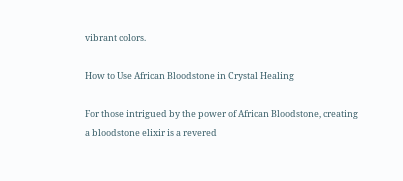vibrant colors.

How to Use African Bloodstone in Crystal Healing

For those intrigued by the power of African Bloodstone, creating a bloodstone elixir is a revered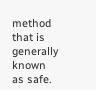method that is generally known as safe.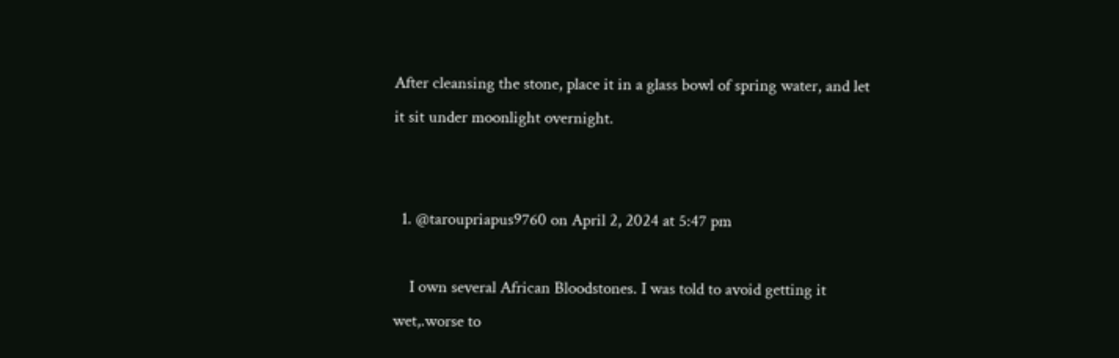After cleansing the stone, place it in a glass bowl of spring water, and let it sit under moonlight overnight.


  1. @taroupriapus9760 on April 2, 2024 at 5:47 pm

    I own several African Bloodstones. I was told to avoid getting it wet,.worse to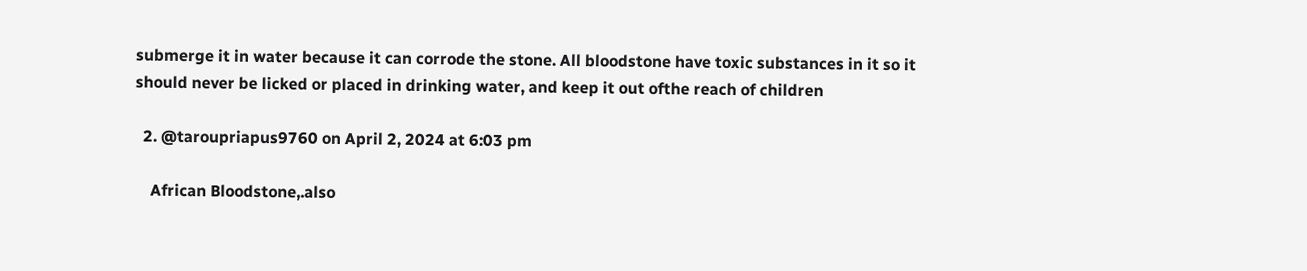submerge it in water because it can corrode the stone. All bloodstone have toxic substances in it so it should never be licked or placed in drinking water, and keep it out ofthe reach of children

  2. @taroupriapus9760 on April 2, 2024 at 6:03 pm

    African Bloodstone,.also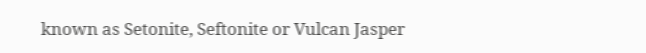known as Setonite, Seftonite or Vulcan Jasper